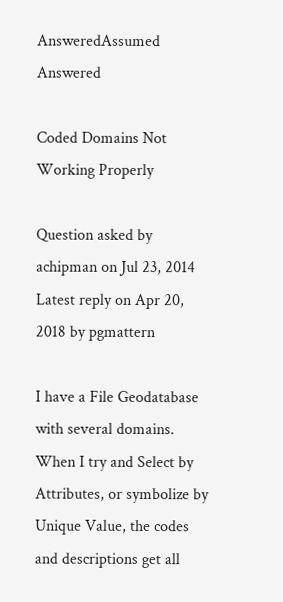AnsweredAssumed Answered

Coded Domains Not Working Properly

Question asked by achipman on Jul 23, 2014
Latest reply on Apr 20, 2018 by pgmattern

I have a File Geodatabase with several domains. When I try and Select by Attributes, or symbolize by Unique Value, the codes and descriptions get all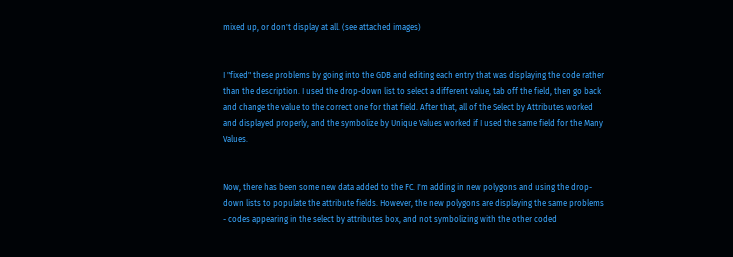mixed up, or don't display at all. (see attached images)


I "fixed" these problems by going into the GDB and editing each entry that was displaying the code rather than the description. I used the drop-down list to select a different value, tab off the field, then go back and change the value to the correct one for that field. After that, all of the Select by Attributes worked and displayed properly, and the symbolize by Unique Values worked if I used the same field for the Many Values.


Now, there has been some new data added to the FC. I'm adding in new polygons and using the drop-down lists to populate the attribute fields. However, the new polygons are displaying the same problems - codes appearing in the select by attributes box, and not symbolizing with the other coded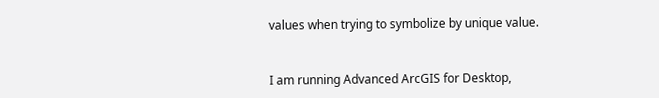values when trying to symbolize by unique value.


I am running Advanced ArcGIS for Desktop,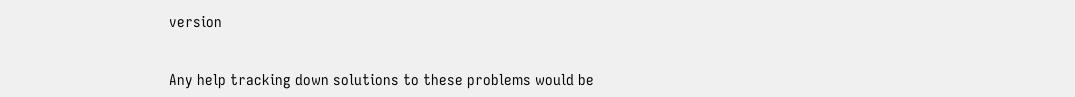version


Any help tracking down solutions to these problems would be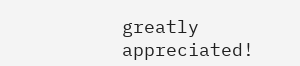greatly appreciated!